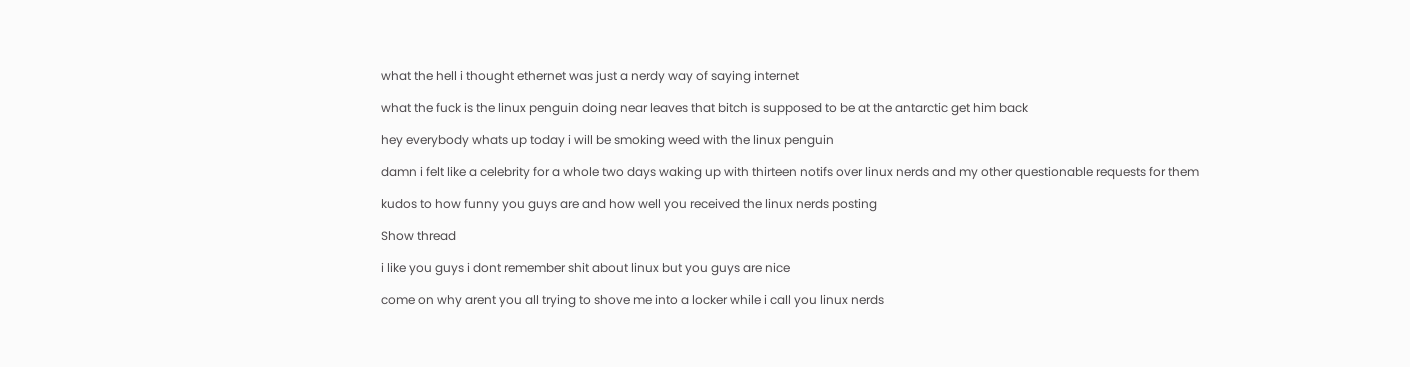what the hell i thought ethernet was just a nerdy way of saying internet

what the fuck is the linux penguin doing near leaves that bitch is supposed to be at the antarctic get him back

hey everybody whats up today i will be smoking weed with the linux penguin

damn i felt like a celebrity for a whole two days waking up with thirteen notifs over linux nerds and my other questionable requests for them

kudos to how funny you guys are and how well you received the linux nerds posting

Show thread

i like you guys i dont remember shit about linux but you guys are nice

come on why arent you all trying to shove me into a locker while i call you linux nerds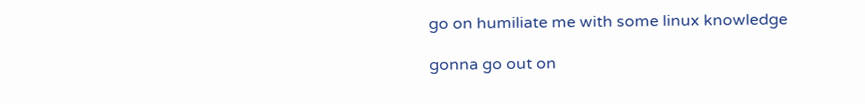go on humiliate me with some linux knowledge

gonna go out on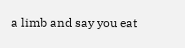a limb and say you eat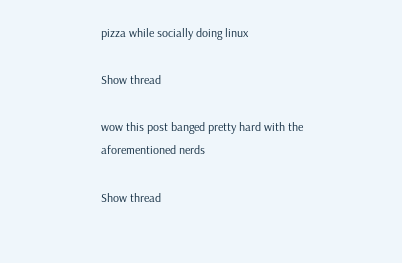pizza while socially doing linux

Show thread

wow this post banged pretty hard with the aforementioned nerds

Show thread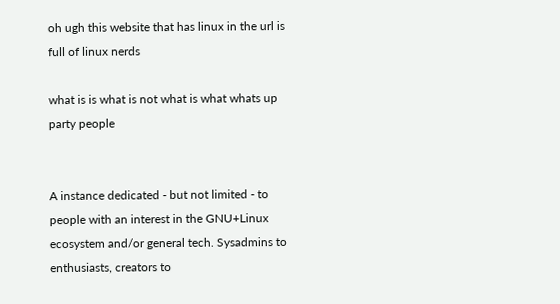oh ugh this website that has linux in the url is full of linux nerds

what is is what is not what is what whats up party people


A instance dedicated - but not limited - to people with an interest in the GNU+Linux ecosystem and/or general tech. Sysadmins to enthusiasts, creators to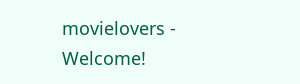movielovers - Welcome!